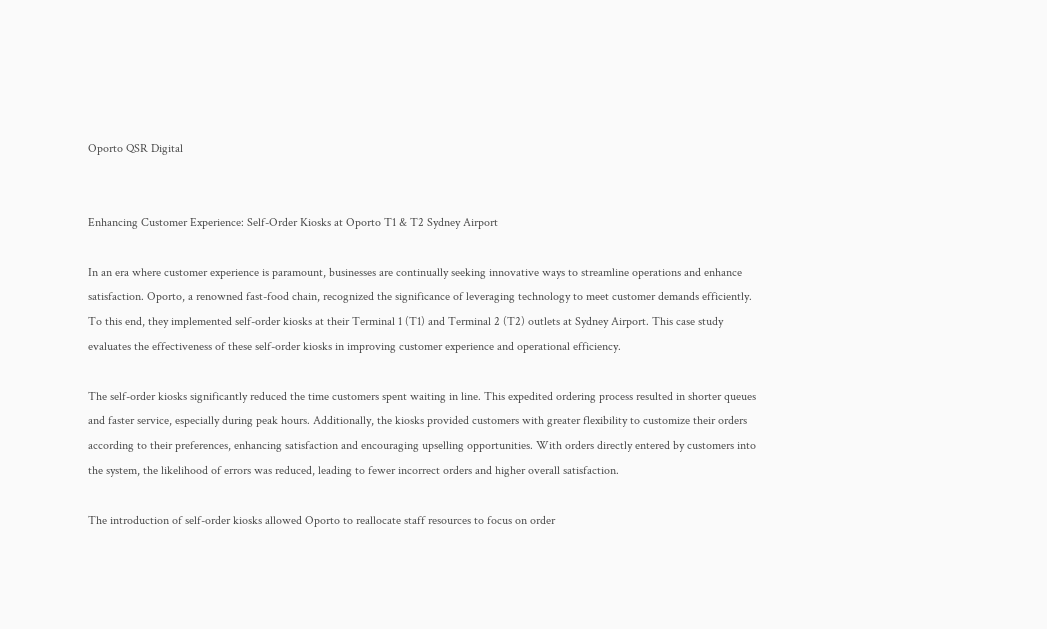Oporto QSR Digital


Enhancing Customer Experience: Self-Order Kiosks at Oporto T1 & T2 Sydney Airport

In an era where customer experience is paramount, businesses are continually seeking innovative ways to streamline operations and enhance satisfaction. Oporto, a renowned fast-food chain, recognized the significance of leveraging technology to meet customer demands efficiently. To this end, they implemented self-order kiosks at their Terminal 1 (T1) and Terminal 2 (T2) outlets at Sydney Airport. This case study evaluates the effectiveness of these self-order kiosks in improving customer experience and operational efficiency.

The self-order kiosks significantly reduced the time customers spent waiting in line. This expedited ordering process resulted in shorter queues and faster service, especially during peak hours. Additionally, the kiosks provided customers with greater flexibility to customize their orders according to their preferences, enhancing satisfaction and encouraging upselling opportunities. With orders directly entered by customers into the system, the likelihood of errors was reduced, leading to fewer incorrect orders and higher overall satisfaction.

The introduction of self-order kiosks allowed Oporto to reallocate staff resources to focus on order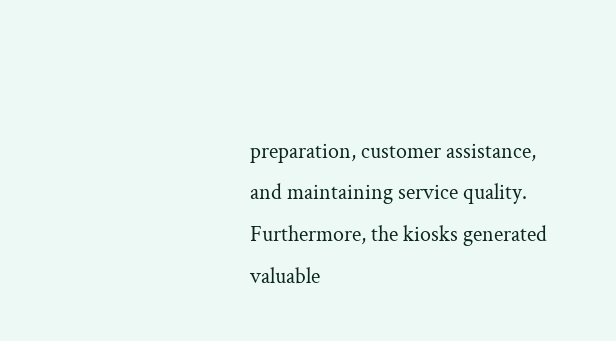preparation, customer assistance, and maintaining service quality. Furthermore, the kiosks generated valuable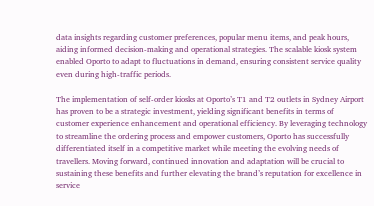data insights regarding customer preferences, popular menu items, and peak hours, aiding informed decision-making and operational strategies. The scalable kiosk system enabled Oporto to adapt to fluctuations in demand, ensuring consistent service quality even during high-traffic periods.

The implementation of self-order kiosks at Oporto’s T1 and T2 outlets in Sydney Airport has proven to be a strategic investment, yielding significant benefits in terms of customer experience enhancement and operational efficiency. By leveraging technology to streamline the ordering process and empower customers, Oporto has successfully differentiated itself in a competitive market while meeting the evolving needs of travellers. Moving forward, continued innovation and adaptation will be crucial to sustaining these benefits and further elevating the brand’s reputation for excellence in service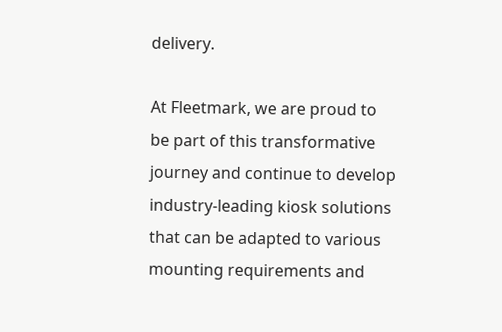delivery.

At Fleetmark, we are proud to be part of this transformative journey and continue to develop industry-leading kiosk solutions that can be adapted to various mounting requirements and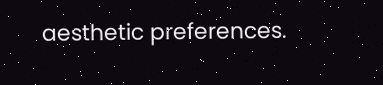aesthetic preferences.